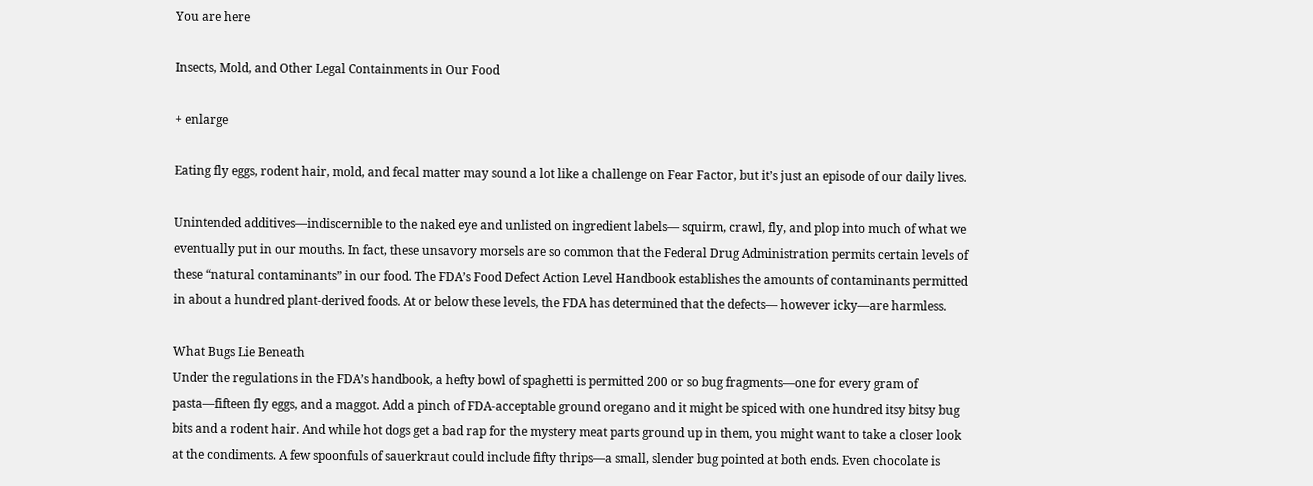You are here

Insects, Mold, and Other Legal Containments in Our Food

+ enlarge

Eating fly eggs, rodent hair, mold, and fecal matter may sound a lot like a challenge on Fear Factor, but it’s just an episode of our daily lives.

Unintended additives—indiscernible to the naked eye and unlisted on ingredient labels— squirm, crawl, fly, and plop into much of what we eventually put in our mouths. In fact, these unsavory morsels are so common that the Federal Drug Administration permits certain levels of these “natural contaminants” in our food. The FDA’s Food Defect Action Level Handbook establishes the amounts of contaminants permitted in about a hundred plant-derived foods. At or below these levels, the FDA has determined that the defects— however icky—are harmless.

What Bugs Lie Beneath
Under the regulations in the FDA’s handbook, a hefty bowl of spaghetti is permitted 200 or so bug fragments—one for every gram of pasta—fifteen fly eggs, and a maggot. Add a pinch of FDA-acceptable ground oregano and it might be spiced with one hundred itsy bitsy bug bits and a rodent hair. And while hot dogs get a bad rap for the mystery meat parts ground up in them, you might want to take a closer look at the condiments. A few spoonfuls of sauerkraut could include fifty thrips—a small, slender bug pointed at both ends. Even chocolate is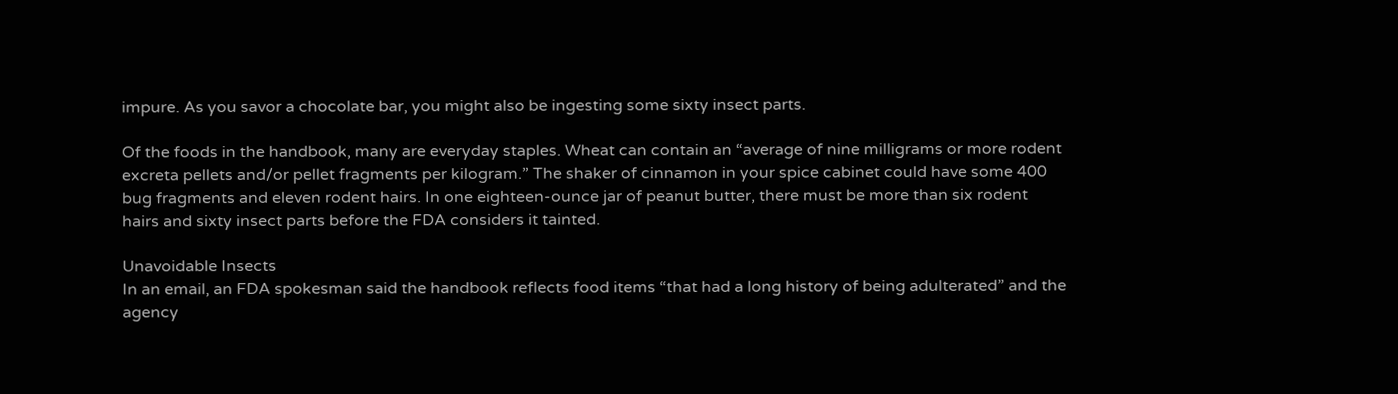impure. As you savor a chocolate bar, you might also be ingesting some sixty insect parts.

Of the foods in the handbook, many are everyday staples. Wheat can contain an “average of nine milligrams or more rodent excreta pellets and/or pellet fragments per kilogram.” The shaker of cinnamon in your spice cabinet could have some 400 bug fragments and eleven rodent hairs. In one eighteen-ounce jar of peanut butter, there must be more than six rodent hairs and sixty insect parts before the FDA considers it tainted.

Unavoidable Insects
In an email, an FDA spokesman said the handbook reflects food items “that had a long history of being adulterated” and the agency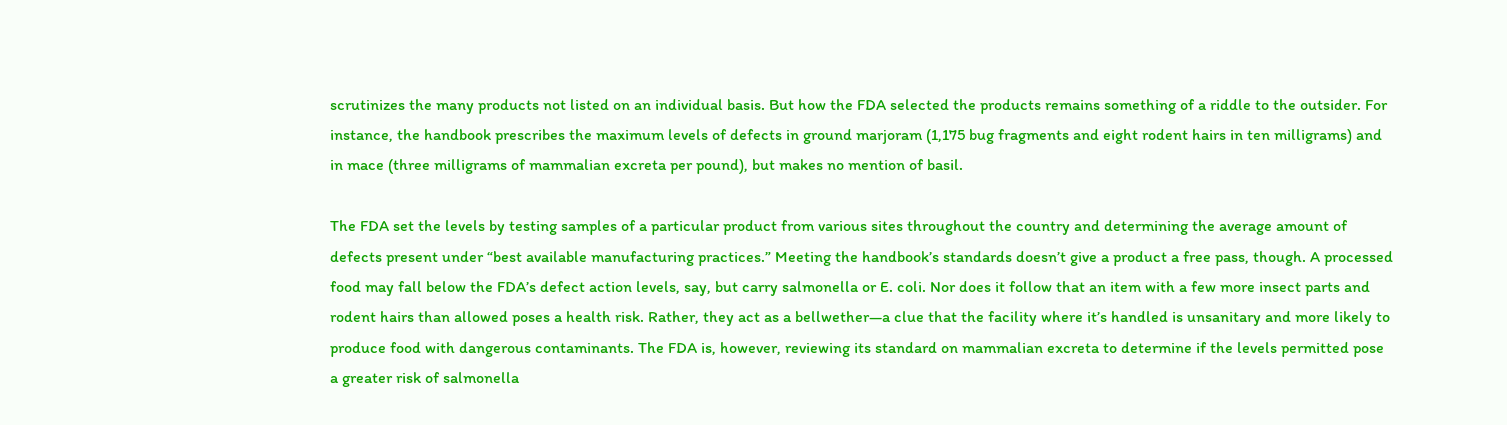scrutinizes the many products not listed on an individual basis. But how the FDA selected the products remains something of a riddle to the outsider. For instance, the handbook prescribes the maximum levels of defects in ground marjoram (1,175 bug fragments and eight rodent hairs in ten milligrams) and in mace (three milligrams of mammalian excreta per pound), but makes no mention of basil.

The FDA set the levels by testing samples of a particular product from various sites throughout the country and determining the average amount of defects present under “best available manufacturing practices.” Meeting the handbook’s standards doesn’t give a product a free pass, though. A processed food may fall below the FDA’s defect action levels, say, but carry salmonella or E. coli. Nor does it follow that an item with a few more insect parts and rodent hairs than allowed poses a health risk. Rather, they act as a bellwether—a clue that the facility where it’s handled is unsanitary and more likely to produce food with dangerous contaminants. The FDA is, however, reviewing its standard on mammalian excreta to determine if the levels permitted pose a greater risk of salmonella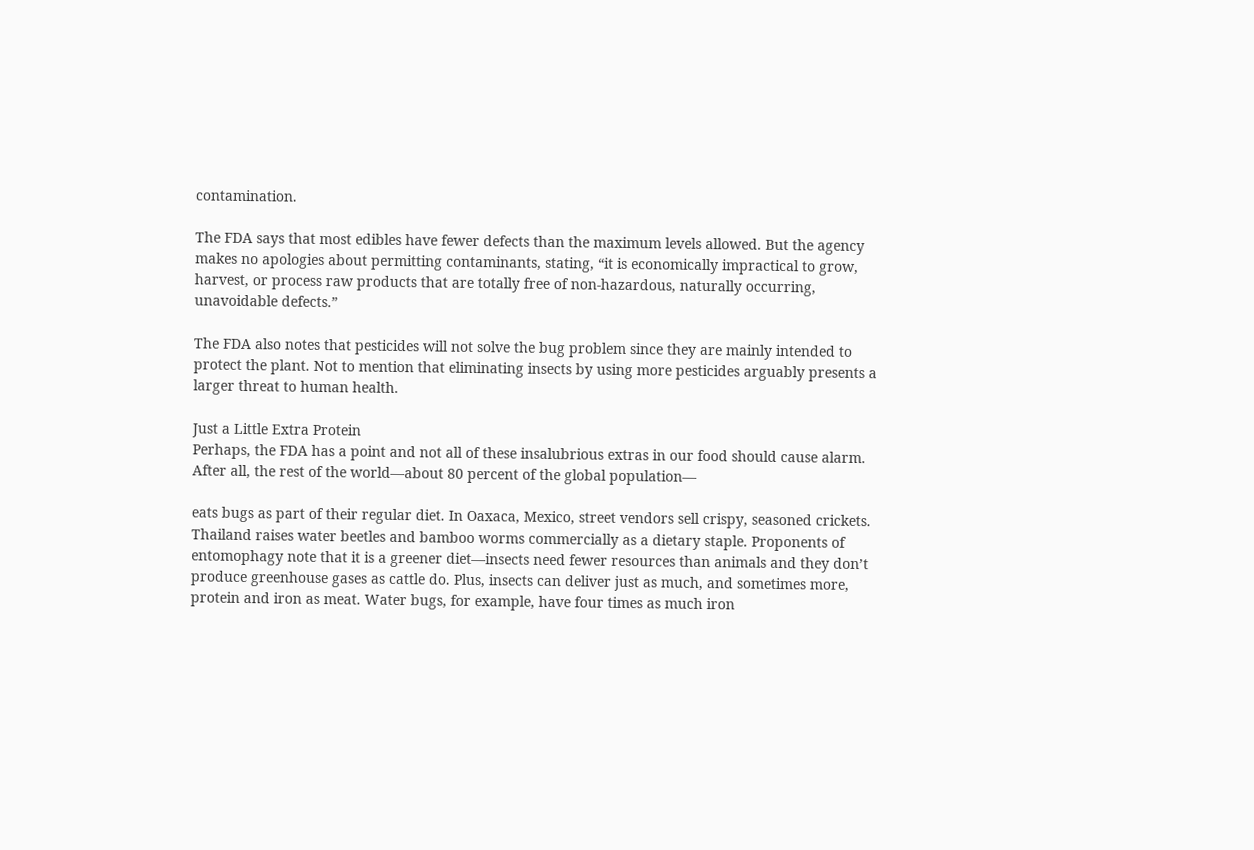contamination.

The FDA says that most edibles have fewer defects than the maximum levels allowed. But the agency makes no apologies about permitting contaminants, stating, “it is economically impractical to grow, harvest, or process raw products that are totally free of non-hazardous, naturally occurring, unavoidable defects.”

The FDA also notes that pesticides will not solve the bug problem since they are mainly intended to protect the plant. Not to mention that eliminating insects by using more pesticides arguably presents a larger threat to human health.

Just a Little Extra Protein
Perhaps, the FDA has a point and not all of these insalubrious extras in our food should cause alarm. After all, the rest of the world—about 80 percent of the global population—

eats bugs as part of their regular diet. In Oaxaca, Mexico, street vendors sell crispy, seasoned crickets. Thailand raises water beetles and bamboo worms commercially as a dietary staple. Proponents of entomophagy note that it is a greener diet—insects need fewer resources than animals and they don’t produce greenhouse gases as cattle do. Plus, insects can deliver just as much, and sometimes more, protein and iron as meat. Water bugs, for example, have four times as much iron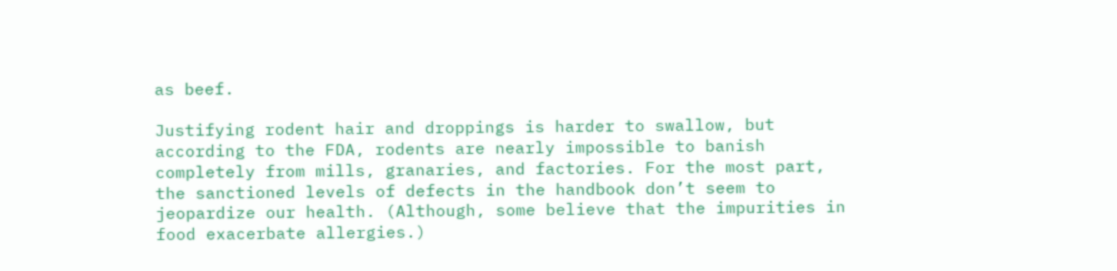as beef.

Justifying rodent hair and droppings is harder to swallow, but according to the FDA, rodents are nearly impossible to banish completely from mills, granaries, and factories. For the most part, the sanctioned levels of defects in the handbook don’t seem to jeopardize our health. (Although, some believe that the impurities in food exacerbate allergies.)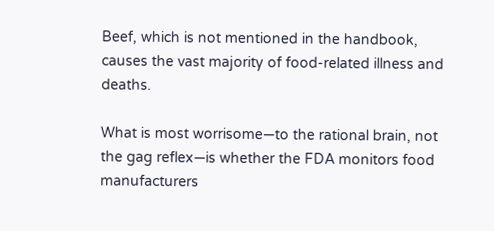Beef, which is not mentioned in the handbook, causes the vast majority of food-related illness and deaths.

What is most worrisome—to the rational brain, not the gag reflex—is whether the FDA monitors food manufacturers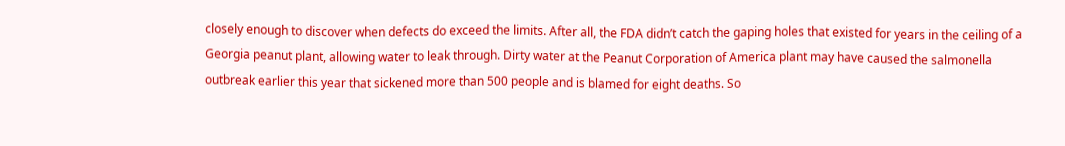closely enough to discover when defects do exceed the limits. After all, the FDA didn’t catch the gaping holes that existed for years in the ceiling of a Georgia peanut plant, allowing water to leak through. Dirty water at the Peanut Corporation of America plant may have caused the salmonella outbreak earlier this year that sickened more than 500 people and is blamed for eight deaths. So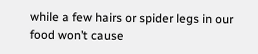while a few hairs or spider legs in our food won’t cause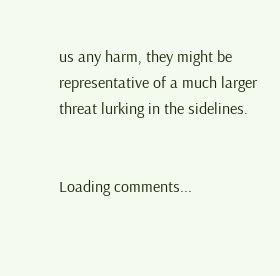us any harm, they might be representative of a much larger threat lurking in the sidelines.


Loading comments...